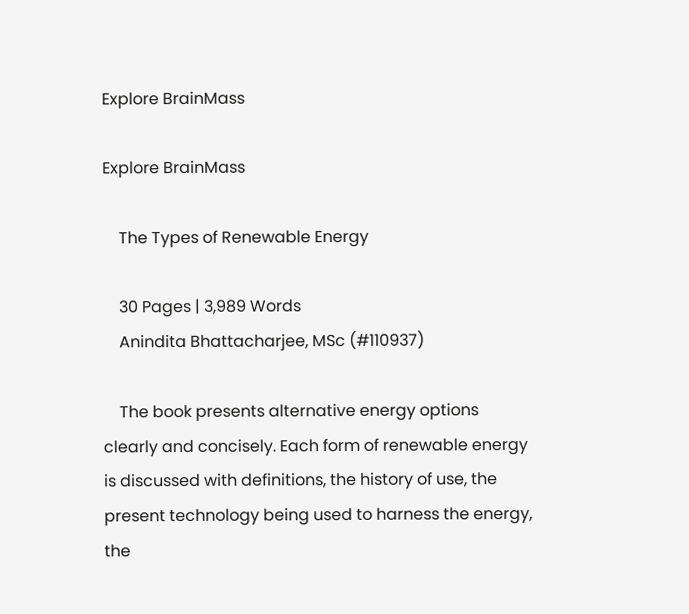Explore BrainMass

Explore BrainMass

    The Types of Renewable Energy

    30 Pages | 3,989 Words
    Anindita Bhattacharjee, MSc (#110937)

    The book presents alternative energy options clearly and concisely. Each form of renewable energy is discussed with definitions, the history of use, the present technology being used to harness the energy, the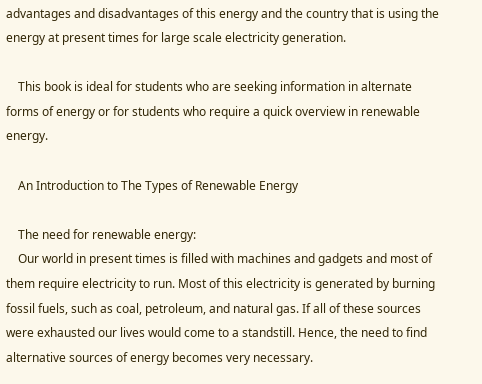advantages and disadvantages of this energy and the country that is using the energy at present times for large scale electricity generation.

    This book is ideal for students who are seeking information in alternate forms of energy or for students who require a quick overview in renewable energy.

    An Introduction to The Types of Renewable Energy

    The need for renewable energy:
    Our world in present times is filled with machines and gadgets and most of them require electricity to run. Most of this electricity is generated by burning fossil fuels, such as coal, petroleum, and natural gas. If all of these sources were exhausted our lives would come to a standstill. Hence, the need to find alternative sources of energy becomes very necessary.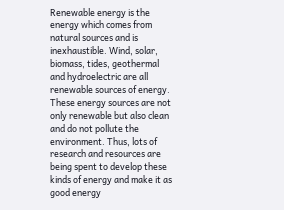Renewable energy is the energy which comes from natural sources and is inexhaustible. Wind, solar, biomass, tides, geothermal and hydroelectric are all renewable sources of energy. These energy sources are not only renewable but also clean and do not pollute the environment. Thus, lots of research and resources are being spent to develop these kinds of energy and make it as good energy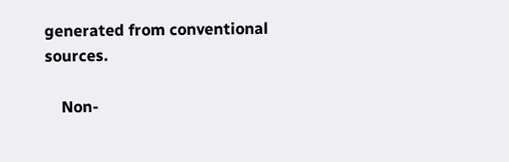generated from conventional sources.

    Non-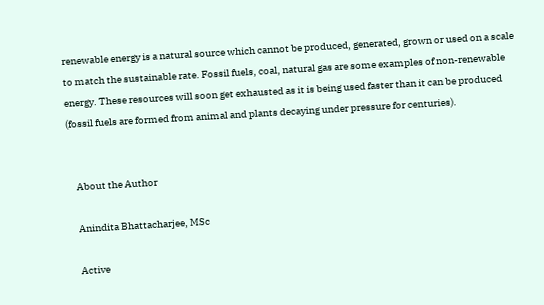renewable energy is a natural source which cannot be produced, generated, grown or used on a scale to match the sustainable rate. Fossil fuels, coal, natural gas are some examples of non-renewable energy. These resources will soon get exhausted as it is being used faster than it can be produced (fossil fuels are formed from animal and plants decaying under pressure for centuries).


    About the Author

    Anindita Bhattacharjee, MSc

    Active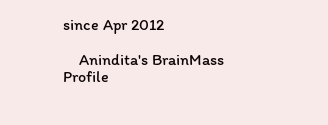since Apr 2012

    Anindita's BrainMass Profile